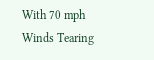With 70 mph Winds Tearing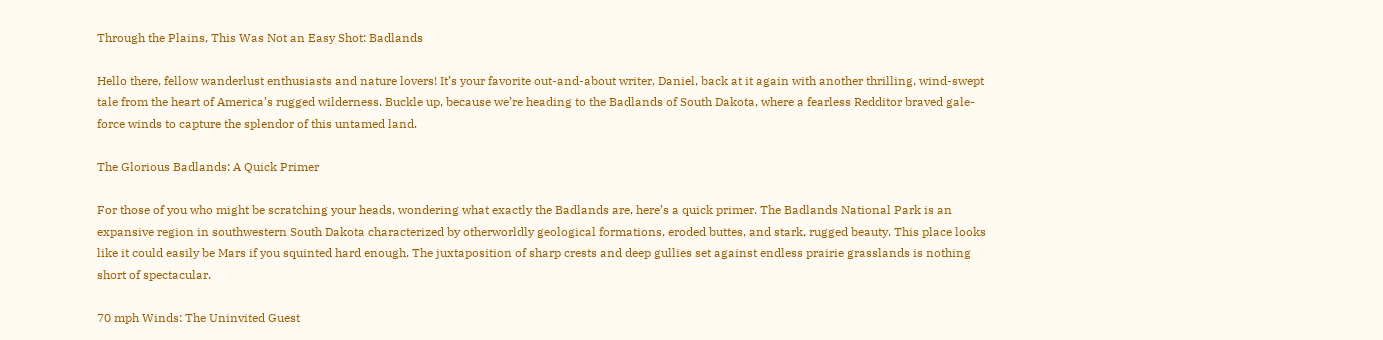Through the Plains, This Was Not an Easy Shot: Badlands

Hello there, fellow wanderlust enthusiasts and nature lovers! It’s your favorite out-and-about writer, Daniel, back at it again with another thrilling, wind-swept tale from the heart of America’s rugged wilderness. Buckle up, because we’re heading to the Badlands of South Dakota, where a fearless Redditor braved gale-force winds to capture the splendor of this untamed land.

The Glorious Badlands: A Quick Primer

For those of you who might be scratching your heads, wondering what exactly the Badlands are, here’s a quick primer. The Badlands National Park is an expansive region in southwestern South Dakota characterized by otherworldly geological formations, eroded buttes, and stark, rugged beauty. This place looks like it could easily be Mars if you squinted hard enough. The juxtaposition of sharp crests and deep gullies set against endless prairie grasslands is nothing short of spectacular.

70 mph Winds: The Uninvited Guest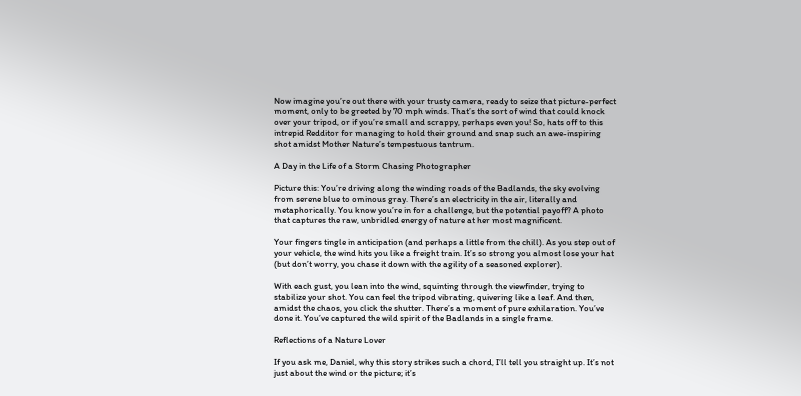Now imagine you’re out there with your trusty camera, ready to seize that picture-perfect moment, only to be greeted by 70 mph winds. That’s the sort of wind that could knock over your tripod, or if you’re small and scrappy, perhaps even you! So, hats off to this intrepid Redditor for managing to hold their ground and snap such an awe-inspiring shot amidst Mother Nature’s tempestuous tantrum.

A Day in the Life of a Storm Chasing Photographer

Picture this: You’re driving along the winding roads of the Badlands, the sky evolving from serene blue to ominous gray. There’s an electricity in the air, literally and metaphorically. You know you’re in for a challenge, but the potential payoff? A photo that captures the raw, unbridled energy of nature at her most magnificent.

Your fingers tingle in anticipation (and perhaps a little from the chill). As you step out of your vehicle, the wind hits you like a freight train. It’s so strong you almost lose your hat (but don’t worry, you chase it down with the agility of a seasoned explorer).

With each gust, you lean into the wind, squinting through the viewfinder, trying to stabilize your shot. You can feel the tripod vibrating, quivering like a leaf. And then, amidst the chaos, you click the shutter. There’s a moment of pure exhilaration. You’ve done it. You’ve captured the wild spirit of the Badlands in a single frame.

Reflections of a Nature Lover

If you ask me, Daniel, why this story strikes such a chord, I’ll tell you straight up. It’s not just about the wind or the picture; it’s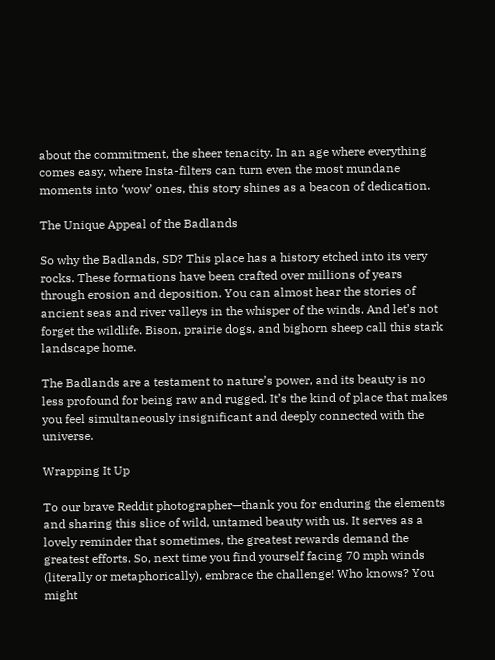about the commitment, the sheer tenacity. In an age where everything comes easy, where Insta-filters can turn even the most mundane moments into ‘wow’ ones, this story shines as a beacon of dedication.

The Unique Appeal of the Badlands

So why the Badlands, SD? This place has a history etched into its very rocks. These formations have been crafted over millions of years through erosion and deposition. You can almost hear the stories of ancient seas and river valleys in the whisper of the winds. And let’s not forget the wildlife. Bison, prairie dogs, and bighorn sheep call this stark landscape home.

The Badlands are a testament to nature’s power, and its beauty is no less profound for being raw and rugged. It’s the kind of place that makes you feel simultaneously insignificant and deeply connected with the universe.

Wrapping It Up

To our brave Reddit photographer—thank you for enduring the elements and sharing this slice of wild, untamed beauty with us. It serves as a lovely reminder that sometimes, the greatest rewards demand the greatest efforts. So, next time you find yourself facing 70 mph winds (literally or metaphorically), embrace the challenge! Who knows? You might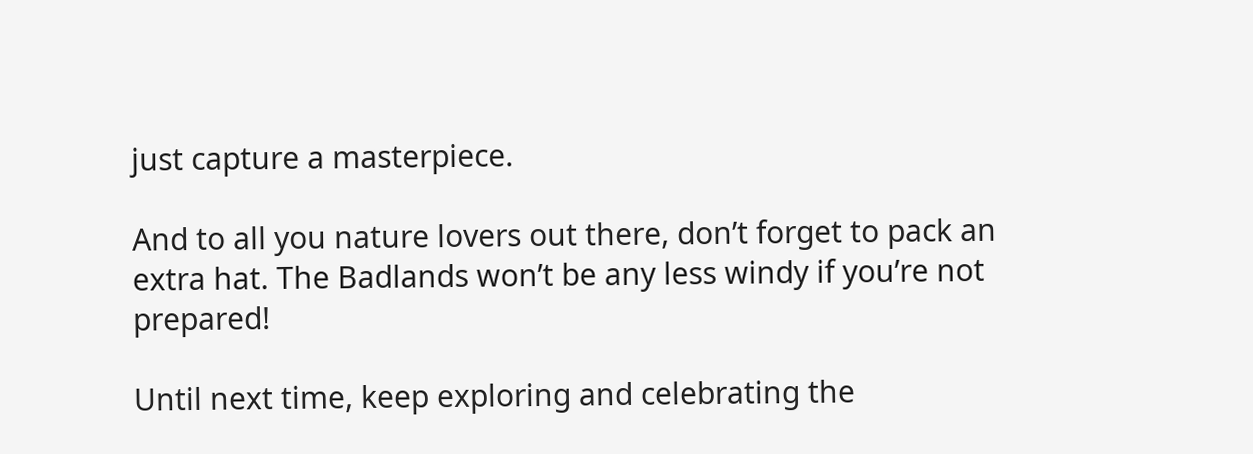just capture a masterpiece.

And to all you nature lovers out there, don’t forget to pack an extra hat. The Badlands won’t be any less windy if you’re not prepared!

Until next time, keep exploring and celebrating the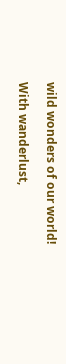wild wonders of our world!

With wanderlust,